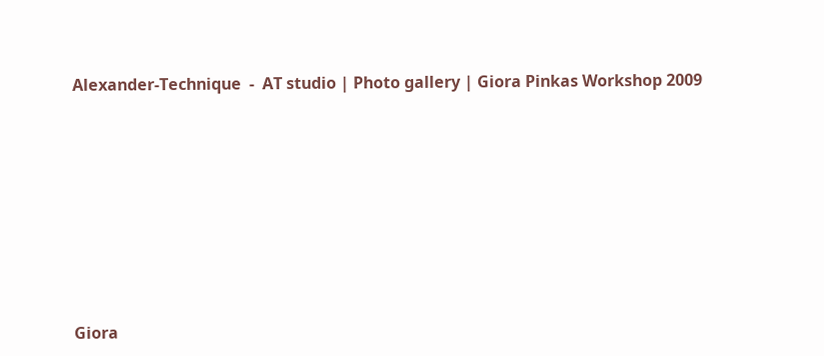Alexander-Technique  -  AT studio | Photo gallery | Giora Pinkas Workshop 2009








Giora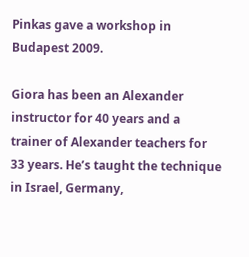Pinkas gave a workshop in Budapest 2009.

Giora has been an Alexander instructor for 40 years and a trainer of Alexander teachers for 33 years. He’s taught the technique in Israel, Germany,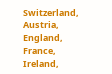Switzerland, Austria, England, France, Ireland,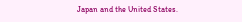Japan and the United States.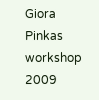Giora Pinkas workshop 2009